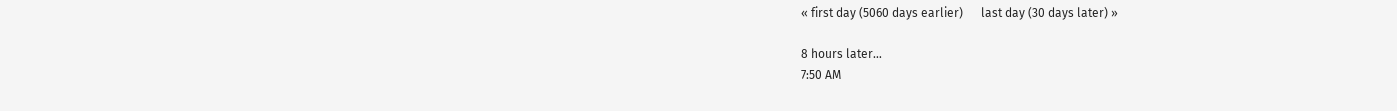« first day (5060 days earlier)      last day (30 days later) »

8 hours later…
7:50 AM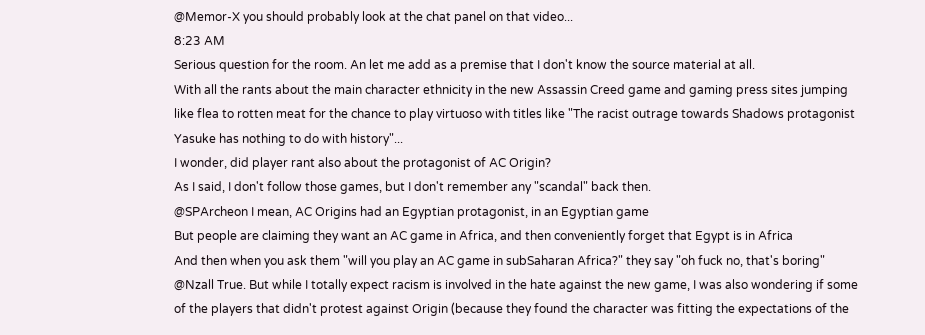@Memor-X you should probably look at the chat panel on that video...
8:23 AM
Serious question for the room. An let me add as a premise that I don't know the source material at all.
With all the rants about the main character ethnicity in the new Assassin Creed game and gaming press sites jumping like flea to rotten meat for the chance to play virtuoso with titles like "The racist outrage towards Shadows protagonist Yasuke has nothing to do with history"...
I wonder, did player rant also about the protagonist of AC Origin?
As I said, I don't follow those games, but I don't remember any "scandal" back then.
@SPArcheon I mean, AC Origins had an Egyptian protagonist, in an Egyptian game
But people are claiming they want an AC game in Africa, and then conveniently forget that Egypt is in Africa
And then when you ask them "will you play an AC game in subSaharan Africa?" they say "oh fuck no, that's boring"
@Nzall True. But while I totally expect racism is involved in the hate against the new game, I was also wondering if some of the players that didn't protest against Origin (because they found the character was fitting the expectations of the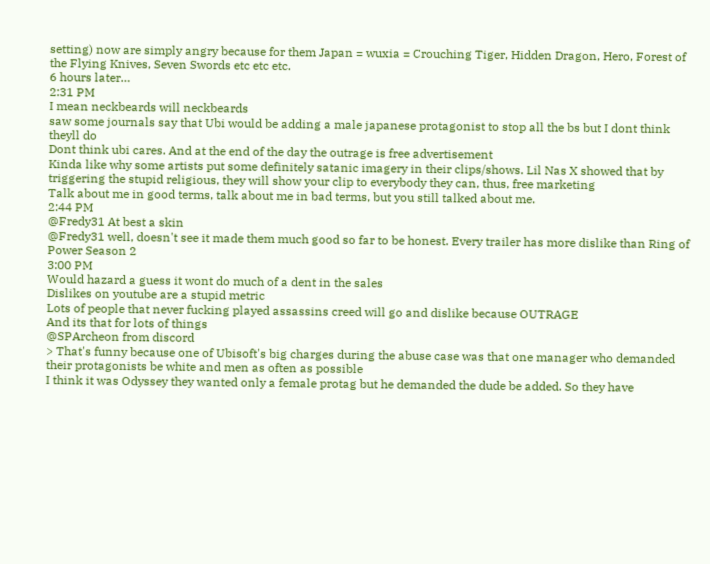setting) now are simply angry because for them Japan = wuxia = Crouching Tiger, Hidden Dragon, Hero, Forest of the Flying Knives, Seven Swords etc etc etc.
6 hours later…
2:31 PM
I mean neckbeards will neckbeards
saw some journals say that Ubi would be adding a male japanese protagonist to stop all the bs but I dont think theyll do
Dont think ubi cares. And at the end of the day the outrage is free advertisement
Kinda like why some artists put some definitely satanic imagery in their clips/shows. Lil Nas X showed that by triggering the stupid religious, they will show your clip to everybody they can, thus, free marketing
Talk about me in good terms, talk about me in bad terms, but you still talked about me.
2:44 PM
@Fredy31 At best a skin
@Fredy31 well, doesn't see it made them much good so far to be honest. Every trailer has more dislike than Ring of Power Season 2
3:00 PM
Would hazard a guess it wont do much of a dent in the sales
Dislikes on youtube are a stupid metric
Lots of people that never fucking played assassins creed will go and dislike because OUTRAGE
And its that for lots of things
@SPArcheon from discord
> That's funny because one of Ubisoft's big charges during the abuse case was that one manager who demanded their protagonists be white and men as often as possible
I think it was Odyssey they wanted only a female protag but he demanded the dude be added. So they have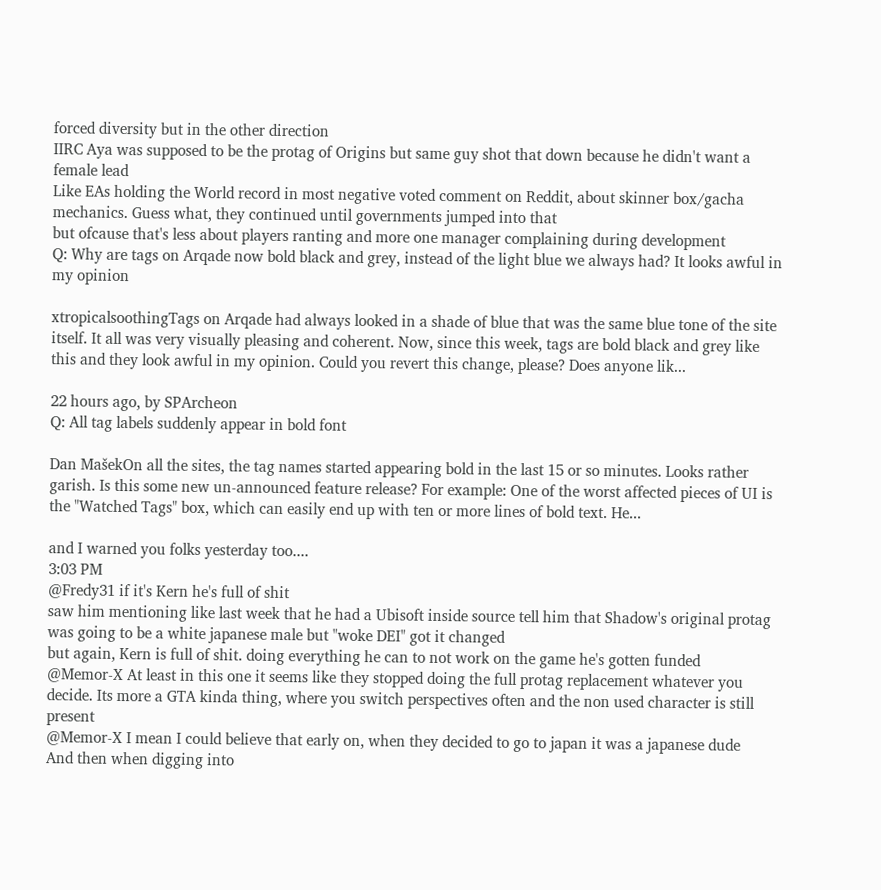forced diversity but in the other direction
IIRC Aya was supposed to be the protag of Origins but same guy shot that down because he didn't want a female lead
Like EAs holding the World record in most negative voted comment on Reddit, about skinner box/gacha mechanics. Guess what, they continued until governments jumped into that
but ofcause that's less about players ranting and more one manager complaining during development
Q: Why are tags on Arqade now bold black and grey, instead of the light blue we always had? It looks awful in my opinion

xtropicalsoothingTags on Arqade had always looked in a shade of blue that was the same blue tone of the site itself. It all was very visually pleasing and coherent. Now, since this week, tags are bold black and grey like this and they look awful in my opinion. Could you revert this change, please? Does anyone lik...

22 hours ago, by SPArcheon
Q: All tag labels suddenly appear in bold font

Dan MašekOn all the sites, the tag names started appearing bold in the last 15 or so minutes. Looks rather garish. Is this some new un-announced feature release? For example: One of the worst affected pieces of UI is the "Watched Tags" box, which can easily end up with ten or more lines of bold text. He...

and I warned you folks yesterday too....
3:03 PM
@Fredy31 if it's Kern he's full of shit
saw him mentioning like last week that he had a Ubisoft inside source tell him that Shadow's original protag was going to be a white japanese male but "woke DEI" got it changed
but again, Kern is full of shit. doing everything he can to not work on the game he's gotten funded
@Memor-X At least in this one it seems like they stopped doing the full protag replacement whatever you decide. Its more a GTA kinda thing, where you switch perspectives often and the non used character is still present
@Memor-X I mean I could believe that early on, when they decided to go to japan it was a japanese dude
And then when digging into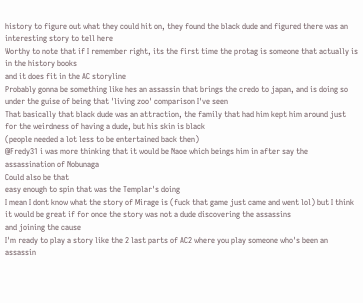history to figure out what they could hit on, they found the black dude and figured there was an interesting story to tell here
Worthy to note that if I remember right, its the first time the protag is someone that actually is in the history books
and it does fit in the AC storyline
Probably gonna be something like hes an assassin that brings the credo to japan, and is doing so under the guise of being that 'living zoo' comparison I've seen
That basically that black dude was an attraction, the family that had him kept him around just for the weirdness of having a dude, but his skin is black
(people needed a lot less to be entertained back then)
@Fredy31 i was more thinking that it would be Naoe which beings him in after say the assassination of Nobunaga
Could also be that
easy enough to spin that was the Templar's doing
I mean I dont know what the story of Mirage is (fuck that game just came and went lol) but I think it would be great if for once the story was not a dude discovering the assassins
and joining the cause
I'm ready to play a story like the 2 last parts of AC2 where you play someone who's been an assassin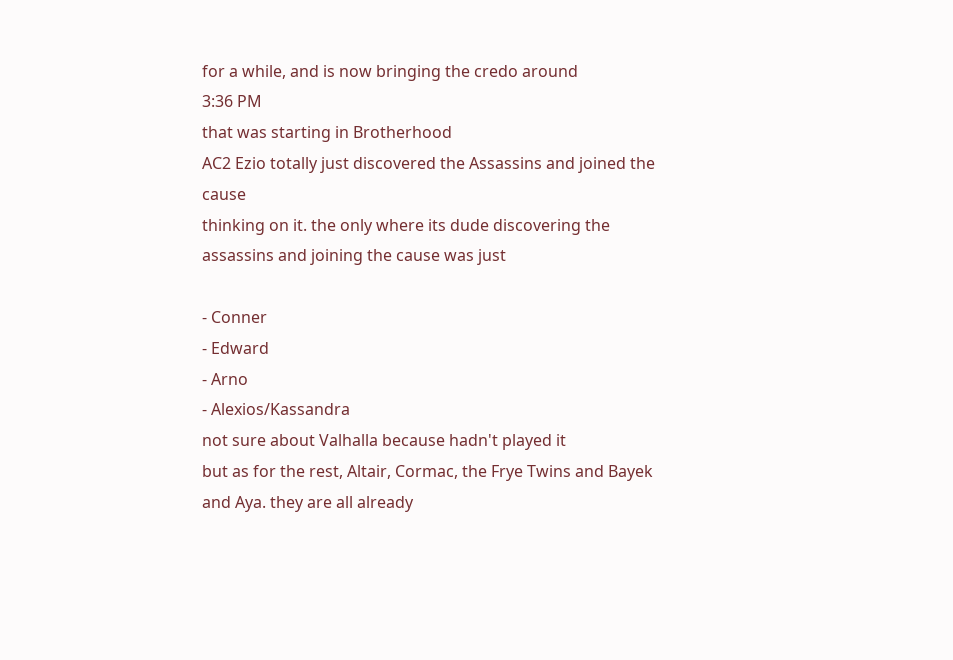for a while, and is now bringing the credo around
3:36 PM
that was starting in Brotherhood
AC2 Ezio totally just discovered the Assassins and joined the cause
thinking on it. the only where its dude discovering the assassins and joining the cause was just

- Conner
- Edward
- Arno
- Alexios/Kassandra
not sure about Valhalla because hadn't played it
but as for the rest, Altair, Cormac, the Frye Twins and Bayek and Aya. they are all already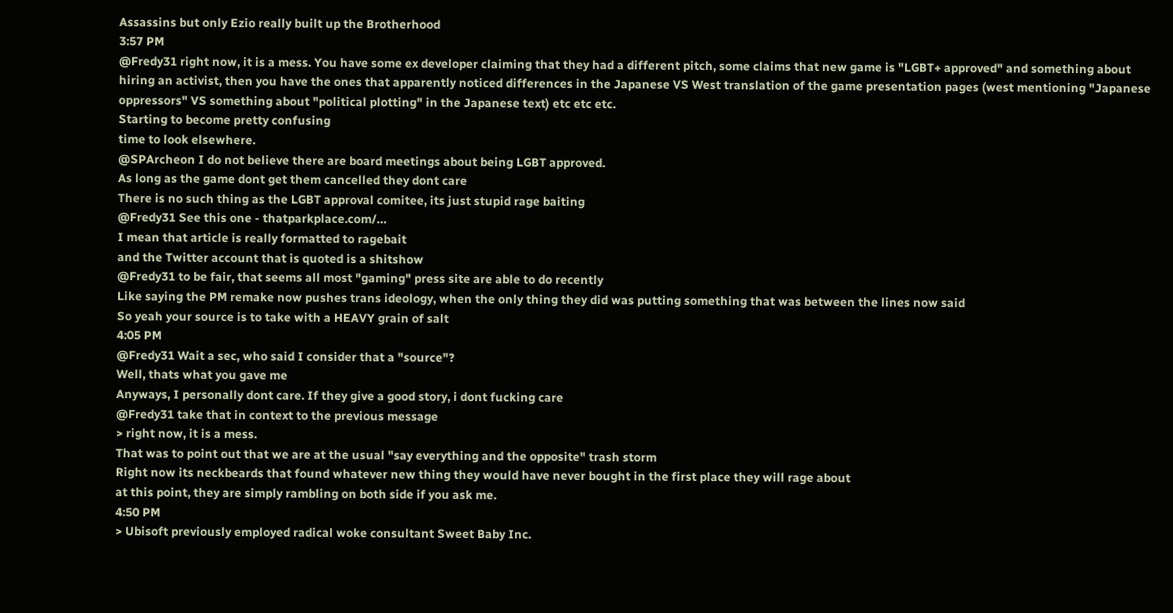Assassins but only Ezio really built up the Brotherhood
3:57 PM
@Fredy31 right now, it is a mess. You have some ex developer claiming that they had a different pitch, some claims that new game is "LGBT+ approved" and something about hiring an activist, then you have the ones that apparently noticed differences in the Japanese VS West translation of the game presentation pages (west mentioning "Japanese oppressors" VS something about "political plotting" in the Japanese text) etc etc etc.
Starting to become pretty confusing
time to look elsewhere.
@SPArcheon I do not believe there are board meetings about being LGBT approved.
As long as the game dont get them cancelled they dont care
There is no such thing as the LGBT approval comitee, its just stupid rage baiting
@Fredy31 See this one - thatparkplace.com/…
I mean that article is really formatted to ragebait
and the Twitter account that is quoted is a shitshow
@Fredy31 to be fair, that seems all most "gaming" press site are able to do recently
Like saying the PM remake now pushes trans ideology, when the only thing they did was putting something that was between the lines now said
So yeah your source is to take with a HEAVY grain of salt
4:05 PM
@Fredy31 Wait a sec, who said I consider that a "source"?
Well, thats what you gave me
Anyways, I personally dont care. If they give a good story, i dont fucking care
@Fredy31 take that in context to the previous message
> right now, it is a mess.
That was to point out that we are at the usual "say everything and the opposite" trash storm
Right now its neckbeards that found whatever new thing they would have never bought in the first place they will rage about
at this point, they are simply rambling on both side if you ask me.
4:50 PM
> Ubisoft previously employed radical woke consultant Sweet Baby Inc.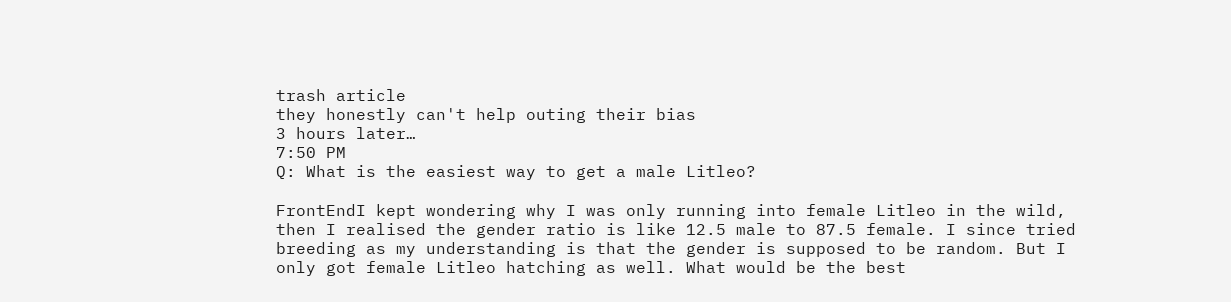trash article
they honestly can't help outing their bias
3 hours later…
7:50 PM
Q: What is the easiest way to get a male Litleo?

FrontEndI kept wondering why I was only running into female Litleo in the wild, then I realised the gender ratio is like 12.5 male to 87.5 female. I since tried breeding as my understanding is that the gender is supposed to be random. But I only got female Litleo hatching as well. What would be the best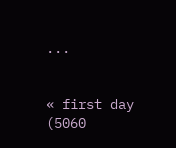...


« first day (5060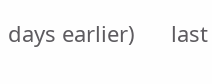days earlier)      last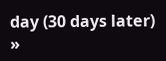day (30 days later) »